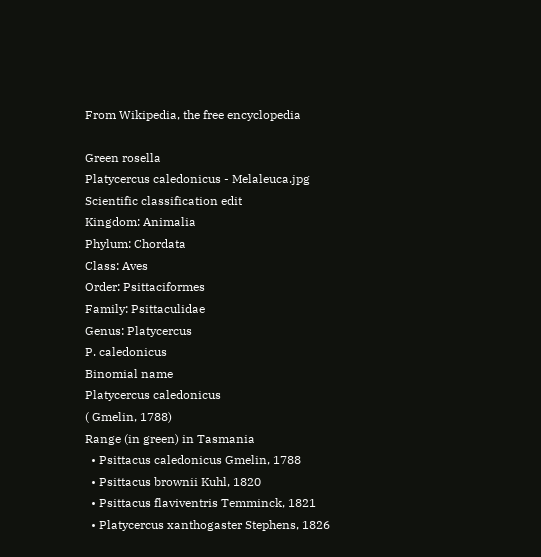From Wikipedia, the free encyclopedia

Green rosella
Platycercus caledonicus - Melaleuca.jpg
Scientific classification edit
Kingdom: Animalia
Phylum: Chordata
Class: Aves
Order: Psittaciformes
Family: Psittaculidae
Genus: Platycercus
P. caledonicus
Binomial name
Platycercus caledonicus
( Gmelin, 1788)
Range (in green) in Tasmania
  • Psittacus caledonicus Gmelin, 1788
  • Psittacus brownii Kuhl, 1820
  • Psittacus flaviventris Temminck, 1821
  • Platycercus xanthogaster Stephens, 1826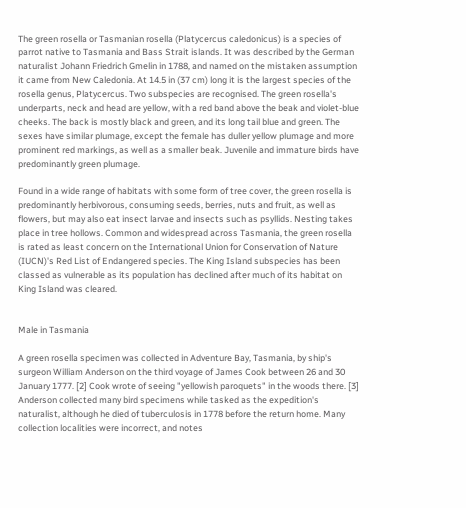The green rosella or Tasmanian rosella (Platycercus caledonicus) is a species of parrot native to Tasmania and Bass Strait islands. It was described by the German naturalist Johann Friedrich Gmelin in 1788, and named on the mistaken assumption it came from New Caledonia. At 14.5 in (37 cm) long it is the largest species of the rosella genus, Platycercus. Two subspecies are recognised. The green rosella's underparts, neck and head are yellow, with a red band above the beak and violet-blue cheeks. The back is mostly black and green, and its long tail blue and green. The sexes have similar plumage, except the female has duller yellow plumage and more prominent red markings, as well as a smaller beak. Juvenile and immature birds have predominantly green plumage.

Found in a wide range of habitats with some form of tree cover, the green rosella is predominantly herbivorous, consuming seeds, berries, nuts and fruit, as well as flowers, but may also eat insect larvae and insects such as psyllids. Nesting takes place in tree hollows. Common and widespread across Tasmania, the green rosella is rated as least concern on the International Union for Conservation of Nature (IUCN)'s Red List of Endangered species. The King Island subspecies has been classed as vulnerable as its population has declined after much of its habitat on King Island was cleared.


Male in Tasmania

A green rosella specimen was collected in Adventure Bay, Tasmania, by ship's surgeon William Anderson on the third voyage of James Cook between 26 and 30 January 1777. [2] Cook wrote of seeing "yellowish paroquets" in the woods there. [3] Anderson collected many bird specimens while tasked as the expedition's naturalist, although he died of tuberculosis in 1778 before the return home. Many collection localities were incorrect, and notes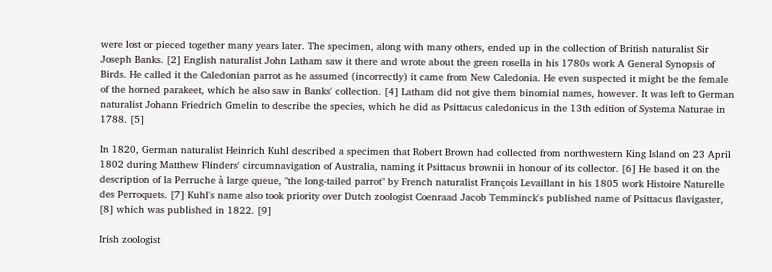were lost or pieced together many years later. The specimen, along with many others, ended up in the collection of British naturalist Sir Joseph Banks. [2] English naturalist John Latham saw it there and wrote about the green rosella in his 1780s work A General Synopsis of Birds. He called it the Caledonian parrot as he assumed (incorrectly) it came from New Caledonia. He even suspected it might be the female of the horned parakeet, which he also saw in Banks' collection. [4] Latham did not give them binomial names, however. It was left to German naturalist Johann Friedrich Gmelin to describe the species, which he did as Psittacus caledonicus in the 13th edition of Systema Naturae in 1788. [5]

In 1820, German naturalist Heinrich Kuhl described a specimen that Robert Brown had collected from northwestern King Island on 23 April 1802 during Matthew Flinders' circumnavigation of Australia, naming it Psittacus brownii in honour of its collector. [6] He based it on the description of la Perruche à large queue, "the long-tailed parrot" by French naturalist François Levaillant in his 1805 work Histoire Naturelle des Perroquets. [7] Kuhl's name also took priority over Dutch zoologist Coenraad Jacob Temminck's published name of Psittacus flavigaster, [8] which was published in 1822. [9]

Irish zoologist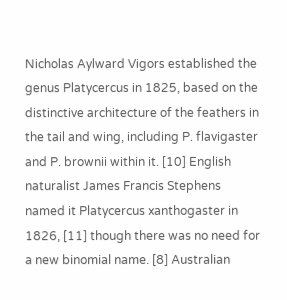Nicholas Aylward Vigors established the genus Platycercus in 1825, based on the distinctive architecture of the feathers in the tail and wing, including P. flavigaster and P. brownii within it. [10] English naturalist James Francis Stephens named it Platycercus xanthogaster in 1826, [11] though there was no need for a new binomial name. [8] Australian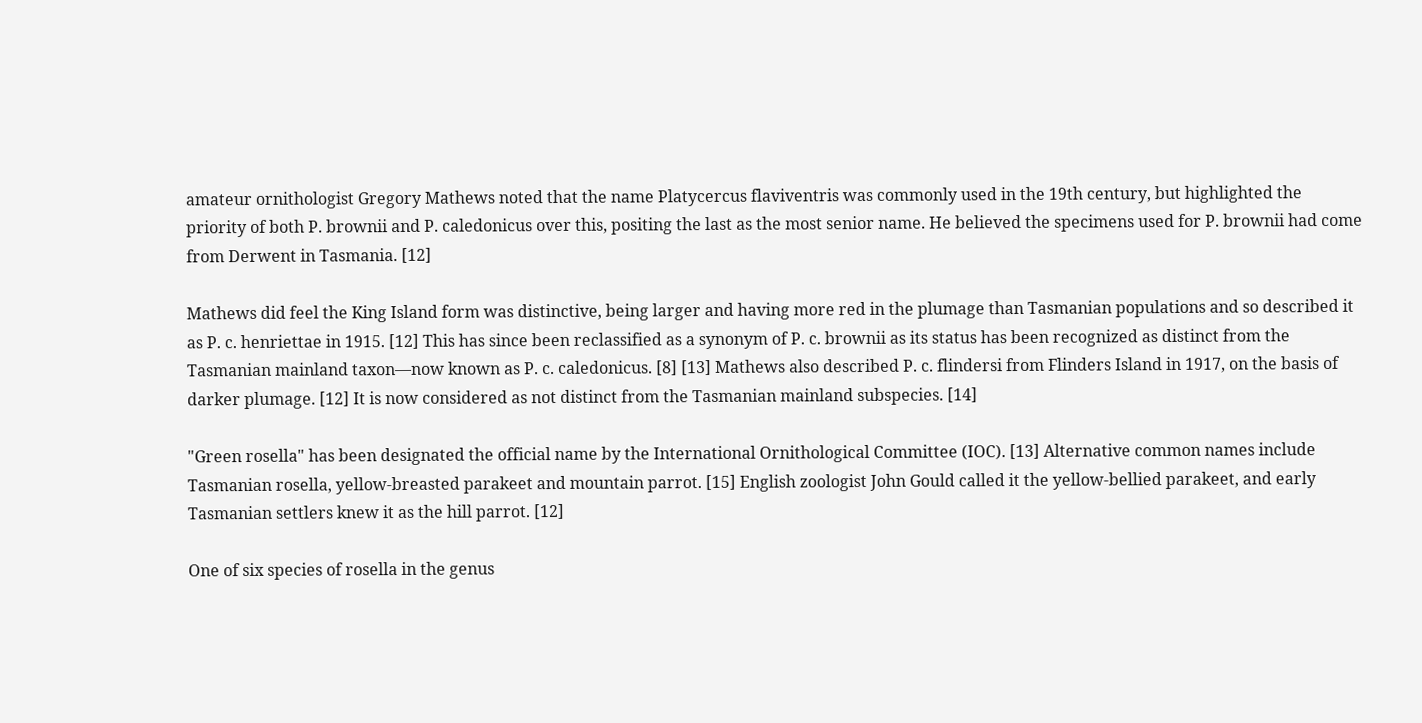amateur ornithologist Gregory Mathews noted that the name Platycercus flaviventris was commonly used in the 19th century, but highlighted the priority of both P. brownii and P. caledonicus over this, positing the last as the most senior name. He believed the specimens used for P. brownii had come from Derwent in Tasmania. [12]

Mathews did feel the King Island form was distinctive, being larger and having more red in the plumage than Tasmanian populations and so described it as P. c. henriettae in 1915. [12] This has since been reclassified as a synonym of P. c. brownii as its status has been recognized as distinct from the Tasmanian mainland taxon—now known as P. c. caledonicus. [8] [13] Mathews also described P. c. flindersi from Flinders Island in 1917, on the basis of darker plumage. [12] It is now considered as not distinct from the Tasmanian mainland subspecies. [14]

"Green rosella" has been designated the official name by the International Ornithological Committee (IOC). [13] Alternative common names include Tasmanian rosella, yellow-breasted parakeet and mountain parrot. [15] English zoologist John Gould called it the yellow-bellied parakeet, and early Tasmanian settlers knew it as the hill parrot. [12]

One of six species of rosella in the genus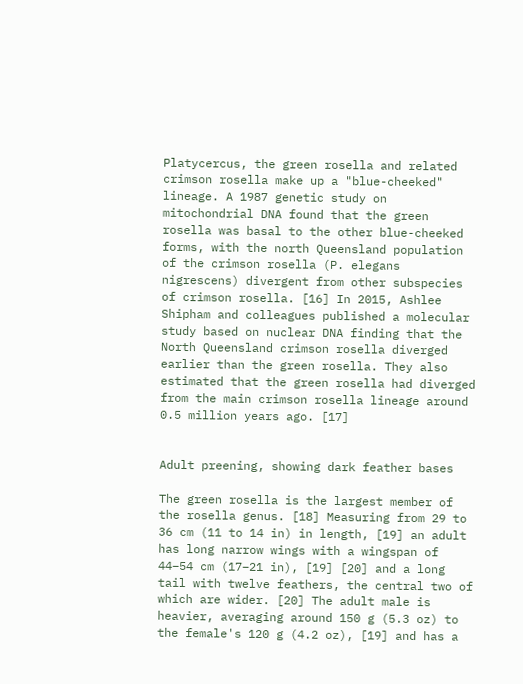Platycercus, the green rosella and related crimson rosella make up a "blue-cheeked" lineage. A 1987 genetic study on mitochondrial DNA found that the green rosella was basal to the other blue-cheeked forms, with the north Queensland population of the crimson rosella (P. elegans nigrescens) divergent from other subspecies of crimson rosella. [16] In 2015, Ashlee Shipham and colleagues published a molecular study based on nuclear DNA finding that the North Queensland crimson rosella diverged earlier than the green rosella. They also estimated that the green rosella had diverged from the main crimson rosella lineage around 0.5 million years ago. [17]


Adult preening, showing dark feather bases

The green rosella is the largest member of the rosella genus. [18] Measuring from 29 to 36 cm (11 to 14 in) in length, [19] an adult has long narrow wings with a wingspan of 44–54 cm (17–21 in), [19] [20] and a long tail with twelve feathers, the central two of which are wider. [20] The adult male is heavier, averaging around 150 g (5.3 oz) to the female's 120 g (4.2 oz), [19] and has a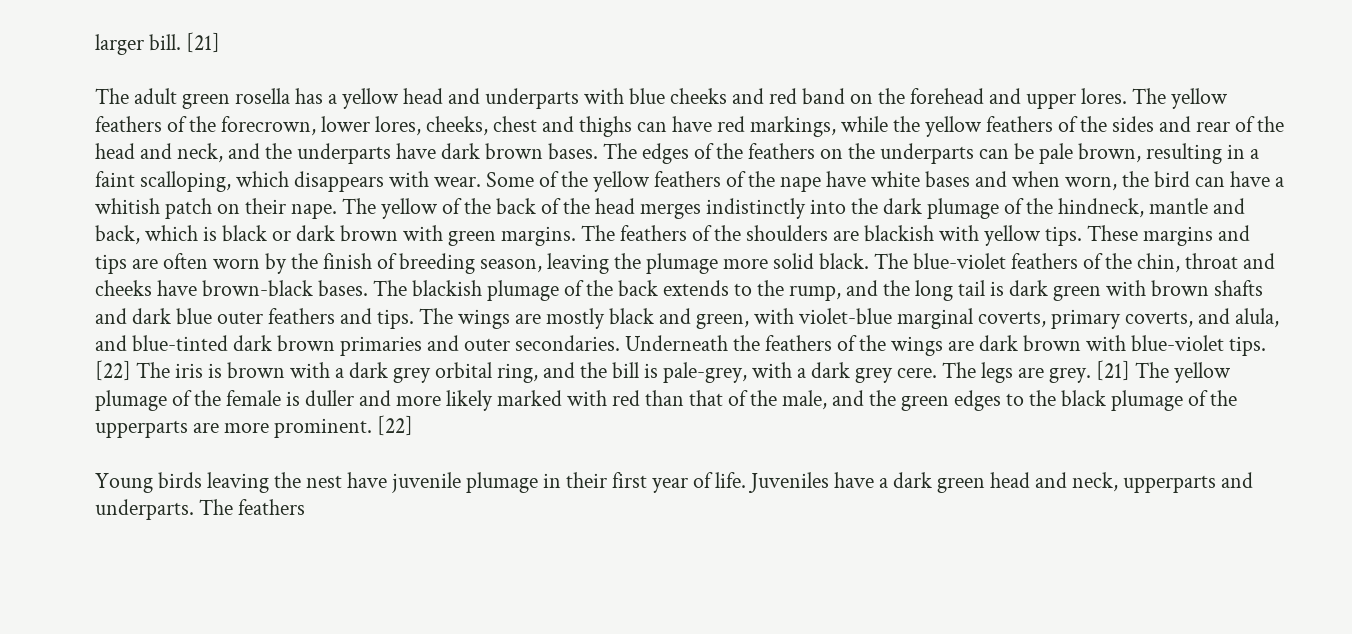larger bill. [21]

The adult green rosella has a yellow head and underparts with blue cheeks and red band on the forehead and upper lores. The yellow feathers of the forecrown, lower lores, cheeks, chest and thighs can have red markings, while the yellow feathers of the sides and rear of the head and neck, and the underparts have dark brown bases. The edges of the feathers on the underparts can be pale brown, resulting in a faint scalloping, which disappears with wear. Some of the yellow feathers of the nape have white bases and when worn, the bird can have a whitish patch on their nape. The yellow of the back of the head merges indistinctly into the dark plumage of the hindneck, mantle and back, which is black or dark brown with green margins. The feathers of the shoulders are blackish with yellow tips. These margins and tips are often worn by the finish of breeding season, leaving the plumage more solid black. The blue-violet feathers of the chin, throat and cheeks have brown-black bases. The blackish plumage of the back extends to the rump, and the long tail is dark green with brown shafts and dark blue outer feathers and tips. The wings are mostly black and green, with violet-blue marginal coverts, primary coverts, and alula, and blue-tinted dark brown primaries and outer secondaries. Underneath the feathers of the wings are dark brown with blue-violet tips. [22] The iris is brown with a dark grey orbital ring, and the bill is pale-grey, with a dark grey cere. The legs are grey. [21] The yellow plumage of the female is duller and more likely marked with red than that of the male, and the green edges to the black plumage of the upperparts are more prominent. [22]

Young birds leaving the nest have juvenile plumage in their first year of life. Juveniles have a dark green head and neck, upperparts and underparts. The feathers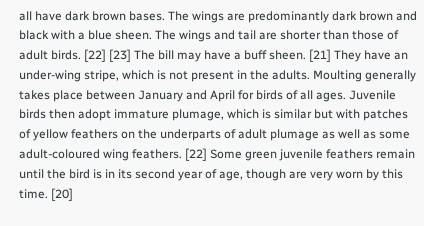all have dark brown bases. The wings are predominantly dark brown and black with a blue sheen. The wings and tail are shorter than those of adult birds. [22] [23] The bill may have a buff sheen. [21] They have an under-wing stripe, which is not present in the adults. Moulting generally takes place between January and April for birds of all ages. Juvenile birds then adopt immature plumage, which is similar but with patches of yellow feathers on the underparts of adult plumage as well as some adult-coloured wing feathers. [22] Some green juvenile feathers remain until the bird is in its second year of age, though are very worn by this time. [20]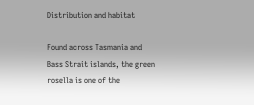Distribution and habitat

Found across Tasmania and Bass Strait islands, the green rosella is one of the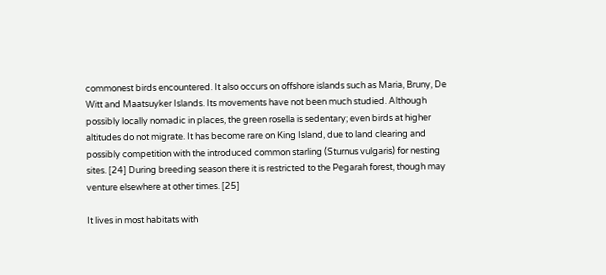commonest birds encountered. It also occurs on offshore islands such as Maria, Bruny, De Witt and Maatsuyker Islands. Its movements have not been much studied. Although possibly locally nomadic in places, the green rosella is sedentary; even birds at higher altitudes do not migrate. It has become rare on King Island, due to land clearing and possibly competition with the introduced common starling (Sturnus vulgaris) for nesting sites. [24] During breeding season there it is restricted to the Pegarah forest, though may venture elsewhere at other times. [25]

It lives in most habitats with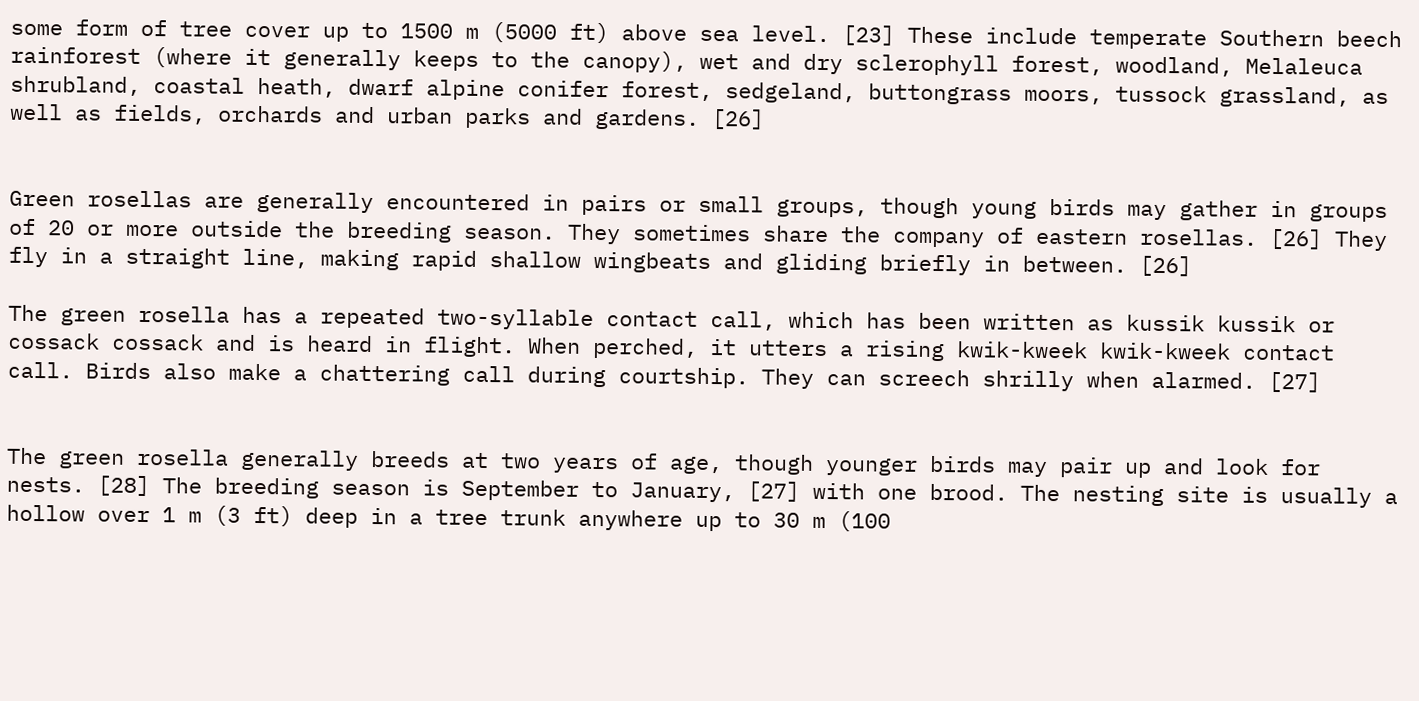some form of tree cover up to 1500 m (5000 ft) above sea level. [23] These include temperate Southern beech rainforest (where it generally keeps to the canopy), wet and dry sclerophyll forest, woodland, Melaleuca shrubland, coastal heath, dwarf alpine conifer forest, sedgeland, buttongrass moors, tussock grassland, as well as fields, orchards and urban parks and gardens. [26]


Green rosellas are generally encountered in pairs or small groups, though young birds may gather in groups of 20 or more outside the breeding season. They sometimes share the company of eastern rosellas. [26] They fly in a straight line, making rapid shallow wingbeats and gliding briefly in between. [26]

The green rosella has a repeated two-syllable contact call, which has been written as kussik kussik or cossack cossack and is heard in flight. When perched, it utters a rising kwik-kweek kwik-kweek contact call. Birds also make a chattering call during courtship. They can screech shrilly when alarmed. [27]


The green rosella generally breeds at two years of age, though younger birds may pair up and look for nests. [28] The breeding season is September to January, [27] with one brood. The nesting site is usually a hollow over 1 m (3 ft) deep in a tree trunk anywhere up to 30 m (100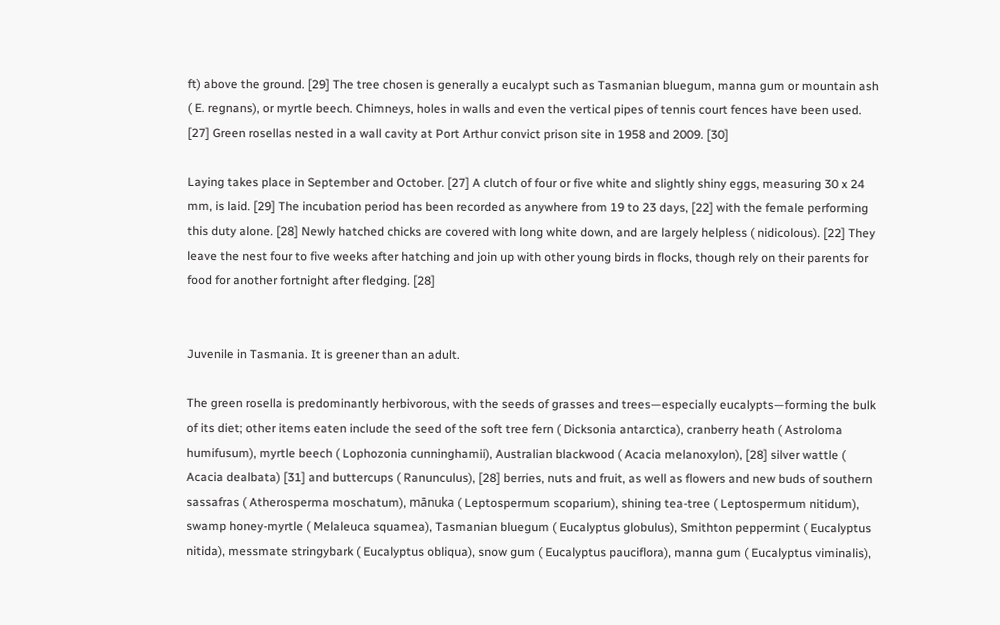ft) above the ground. [29] The tree chosen is generally a eucalypt such as Tasmanian bluegum, manna gum or mountain ash ( E. regnans), or myrtle beech. Chimneys, holes in walls and even the vertical pipes of tennis court fences have been used. [27] Green rosellas nested in a wall cavity at Port Arthur convict prison site in 1958 and 2009. [30]

Laying takes place in September and October. [27] A clutch of four or five white and slightly shiny eggs, measuring 30 x 24 mm, is laid. [29] The incubation period has been recorded as anywhere from 19 to 23 days, [22] with the female performing this duty alone. [28] Newly hatched chicks are covered with long white down, and are largely helpless ( nidicolous). [22] They leave the nest four to five weeks after hatching and join up with other young birds in flocks, though rely on their parents for food for another fortnight after fledging. [28]


Juvenile in Tasmania. It is greener than an adult.

The green rosella is predominantly herbivorous, with the seeds of grasses and trees—especially eucalypts—forming the bulk of its diet; other items eaten include the seed of the soft tree fern ( Dicksonia antarctica), cranberry heath ( Astroloma humifusum), myrtle beech ( Lophozonia cunninghamii), Australian blackwood ( Acacia melanoxylon), [28] silver wattle ( Acacia dealbata) [31] and buttercups ( Ranunculus), [28] berries, nuts and fruit, as well as flowers and new buds of southern sassafras ( Atherosperma moschatum), mānuka ( Leptospermum scoparium), shining tea-tree ( Leptospermum nitidum), swamp honey-myrtle ( Melaleuca squamea), Tasmanian bluegum ( Eucalyptus globulus), Smithton peppermint ( Eucalyptus nitida), messmate stringybark ( Eucalyptus obliqua), snow gum ( Eucalyptus pauciflora), manna gum ( Eucalyptus viminalis),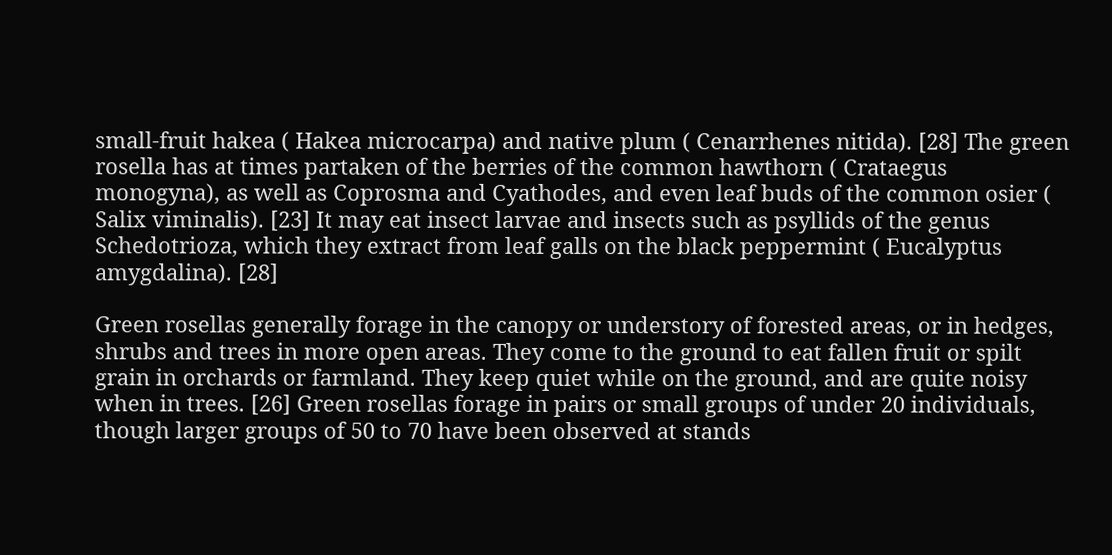small-fruit hakea ( Hakea microcarpa) and native plum ( Cenarrhenes nitida). [28] The green rosella has at times partaken of the berries of the common hawthorn ( Crataegus monogyna), as well as Coprosma and Cyathodes, and even leaf buds of the common osier ( Salix viminalis). [23] It may eat insect larvae and insects such as psyllids of the genus Schedotrioza, which they extract from leaf galls on the black peppermint ( Eucalyptus amygdalina). [28]

Green rosellas generally forage in the canopy or understory of forested areas, or in hedges, shrubs and trees in more open areas. They come to the ground to eat fallen fruit or spilt grain in orchards or farmland. They keep quiet while on the ground, and are quite noisy when in trees. [26] Green rosellas forage in pairs or small groups of under 20 individuals, though larger groups of 50 to 70 have been observed at stands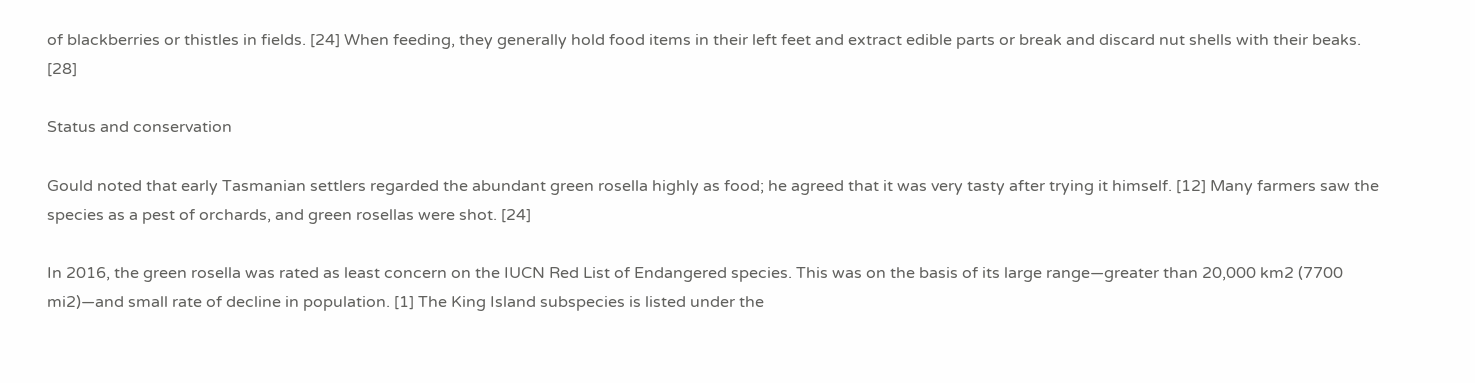of blackberries or thistles in fields. [24] When feeding, they generally hold food items in their left feet and extract edible parts or break and discard nut shells with their beaks. [28]

Status and conservation

Gould noted that early Tasmanian settlers regarded the abundant green rosella highly as food; he agreed that it was very tasty after trying it himself. [12] Many farmers saw the species as a pest of orchards, and green rosellas were shot. [24]

In 2016, the green rosella was rated as least concern on the IUCN Red List of Endangered species. This was on the basis of its large range—greater than 20,000 km2 (7700 mi2)—and small rate of decline in population. [1] The King Island subspecies is listed under the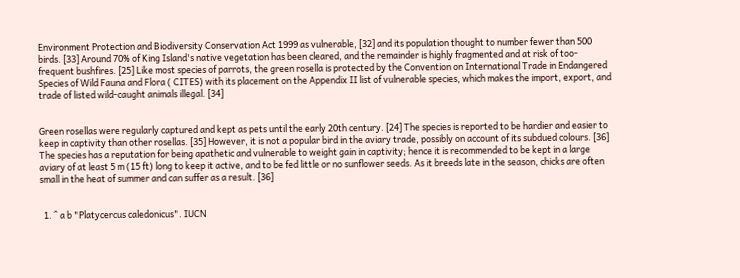Environment Protection and Biodiversity Conservation Act 1999 as vulnerable, [32] and its population thought to number fewer than 500 birds. [33] Around 70% of King Island's native vegetation has been cleared, and the remainder is highly fragmented and at risk of too-frequent bushfires. [25] Like most species of parrots, the green rosella is protected by the Convention on International Trade in Endangered Species of Wild Fauna and Flora ( CITES) with its placement on the Appendix II list of vulnerable species, which makes the import, export, and trade of listed wild-caught animals illegal. [34]


Green rosellas were regularly captured and kept as pets until the early 20th century. [24] The species is reported to be hardier and easier to keep in captivity than other rosellas. [35] However, it is not a popular bird in the aviary trade, possibly on account of its subdued colours. [36] The species has a reputation for being apathetic and vulnerable to weight gain in captivity; hence it is recommended to be kept in a large aviary of at least 5 m (15 ft) long to keep it active, and to be fed little or no sunflower seeds. As it breeds late in the season, chicks are often small in the heat of summer and can suffer as a result. [36]


  1. ^ a b "Platycercus caledonicus". IUCN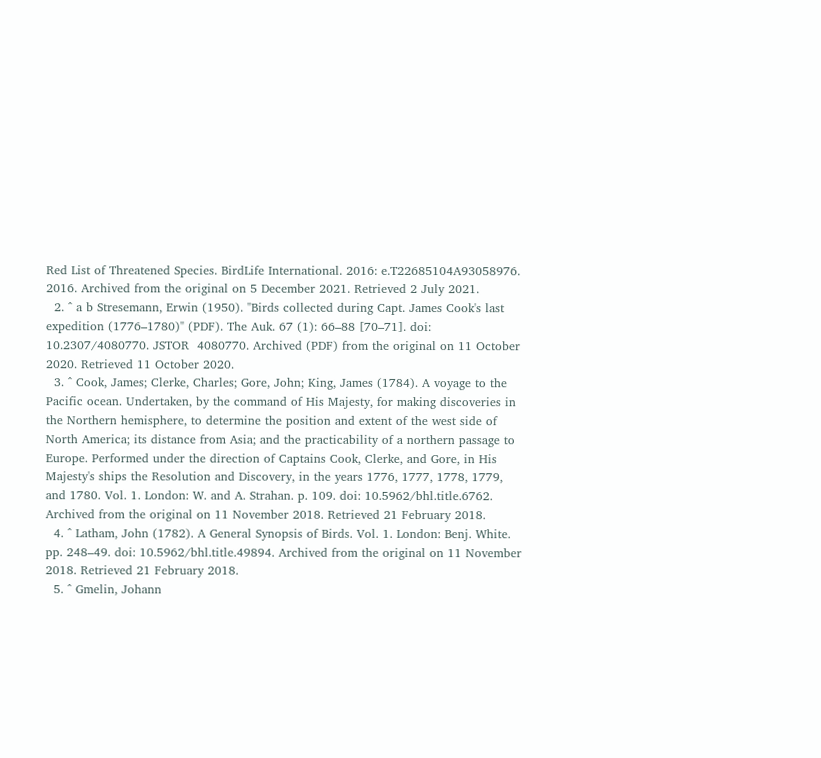Red List of Threatened Species. BirdLife International. 2016: e.T22685104A93058976. 2016. Archived from the original on 5 December 2021. Retrieved 2 July 2021.
  2. ^ a b Stresemann, Erwin (1950). "Birds collected during Capt. James Cook's last expedition (1776–1780)" (PDF). The Auk. 67 (1): 66–88 [70–71]. doi: 10.2307/4080770. JSTOR  4080770. Archived (PDF) from the original on 11 October 2020. Retrieved 11 October 2020.
  3. ^ Cook, James; Clerke, Charles; Gore, John; King, James (1784). A voyage to the Pacific ocean. Undertaken, by the command of His Majesty, for making discoveries in the Northern hemisphere, to determine the position and extent of the west side of North America; its distance from Asia; and the practicability of a northern passage to Europe. Performed under the direction of Captains Cook, Clerke, and Gore, in His Majesty's ships the Resolution and Discovery, in the years 1776, 1777, 1778, 1779, and 1780. Vol. 1. London: W. and A. Strahan. p. 109. doi: 10.5962/bhl.title.6762. Archived from the original on 11 November 2018. Retrieved 21 February 2018.
  4. ^ Latham, John (1782). A General Synopsis of Birds. Vol. 1. London: Benj. White. pp. 248–49. doi: 10.5962/bhl.title.49894. Archived from the original on 11 November 2018. Retrieved 21 February 2018.
  5. ^ Gmelin, Johann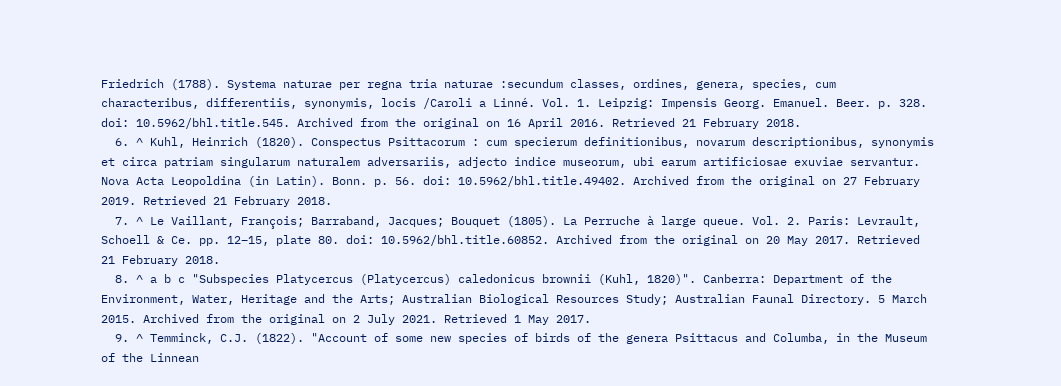Friedrich (1788). Systema naturae per regna tria naturae :secundum classes, ordines, genera, species, cum characteribus, differentiis, synonymis, locis /Caroli a Linné. Vol. 1. Leipzig: Impensis Georg. Emanuel. Beer. p. 328. doi: 10.5962/bhl.title.545. Archived from the original on 16 April 2016. Retrieved 21 February 2018.
  6. ^ Kuhl, Heinrich (1820). Conspectus Psittacorum : cum specierum definitionibus, novarum descriptionibus, synonymis et circa patriam singularum naturalem adversariis, adjecto indice museorum, ubi earum artificiosae exuviae servantur. Nova Acta Leopoldina (in Latin). Bonn. p. 56. doi: 10.5962/bhl.title.49402. Archived from the original on 27 February 2019. Retrieved 21 February 2018.
  7. ^ Le Vaillant, François; Barraband, Jacques; Bouquet (1805). La Perruche à large queue. Vol. 2. Paris: Levrault, Schoell & Ce. pp. 12–15, plate 80. doi: 10.5962/bhl.title.60852. Archived from the original on 20 May 2017. Retrieved 21 February 2018.
  8. ^ a b c "Subspecies Platycercus (Platycercus) caledonicus brownii (Kuhl, 1820)". Canberra: Department of the Environment, Water, Heritage and the Arts; Australian Biological Resources Study; Australian Faunal Directory. 5 March 2015. Archived from the original on 2 July 2021. Retrieved 1 May 2017.
  9. ^ Temminck, C.J. (1822). "Account of some new species of birds of the genera Psittacus and Columba, in the Museum of the Linnean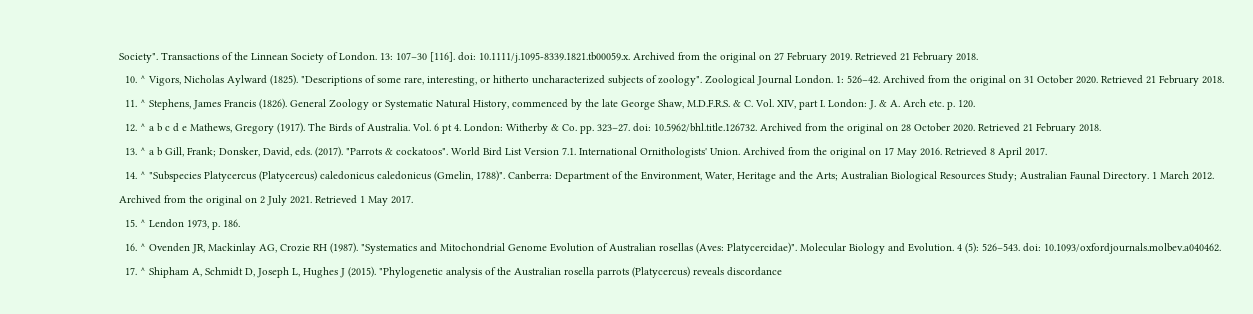Society". Transactions of the Linnean Society of London. 13: 107–30 [116]. doi: 10.1111/j.1095-8339.1821.tb00059.x. Archived from the original on 27 February 2019. Retrieved 21 February 2018.
  10. ^ Vigors, Nicholas Aylward (1825). "Descriptions of some rare, interesting, or hitherto uncharacterized subjects of zoology". Zoological Journal London. 1: 526–42. Archived from the original on 31 October 2020. Retrieved 21 February 2018.
  11. ^ Stephens, James Francis (1826). General Zoology or Systematic Natural History, commenced by the late George Shaw, M.D.F.R.S. & C. Vol. XIV, part I. London: J. & A. Arch etc. p. 120.
  12. ^ a b c d e Mathews, Gregory (1917). The Birds of Australia. Vol. 6 pt 4. London: Witherby & Co. pp. 323–27. doi: 10.5962/bhl.title.126732. Archived from the original on 28 October 2020. Retrieved 21 February 2018.
  13. ^ a b Gill, Frank; Donsker, David, eds. (2017). "Parrots & cockatoos". World Bird List Version 7.1. International Ornithologists' Union. Archived from the original on 17 May 2016. Retrieved 8 April 2017.
  14. ^ "Subspecies Platycercus (Platycercus) caledonicus caledonicus (Gmelin, 1788)". Canberra: Department of the Environment, Water, Heritage and the Arts; Australian Biological Resources Study; Australian Faunal Directory. 1 March 2012. Archived from the original on 2 July 2021. Retrieved 1 May 2017.
  15. ^ Lendon 1973, p. 186.
  16. ^ Ovenden JR, Mackinlay AG, Crozie RH (1987). "Systematics and Mitochondrial Genome Evolution of Australian rosellas (Aves: Platycercidae)". Molecular Biology and Evolution. 4 (5): 526–543. doi: 10.1093/oxfordjournals.molbev.a040462.
  17. ^ Shipham A, Schmidt D, Joseph L, Hughes J (2015). "Phylogenetic analysis of the Australian rosella parrots (Platycercus) reveals discordance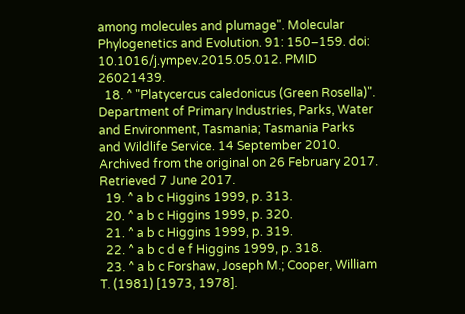among molecules and plumage". Molecular Phylogenetics and Evolution. 91: 150–159. doi: 10.1016/j.ympev.2015.05.012. PMID  26021439.
  18. ^ "Platycercus caledonicus (Green Rosella)". Department of Primary Industries, Parks, Water and Environment, Tasmania; Tasmania Parks and Wildlife Service. 14 September 2010. Archived from the original on 26 February 2017. Retrieved 7 June 2017.
  19. ^ a b c Higgins 1999, p. 313.
  20. ^ a b c Higgins 1999, p. 320.
  21. ^ a b c Higgins 1999, p. 319.
  22. ^ a b c d e f Higgins 1999, p. 318.
  23. ^ a b c Forshaw, Joseph M.; Cooper, William T. (1981) [1973, 1978].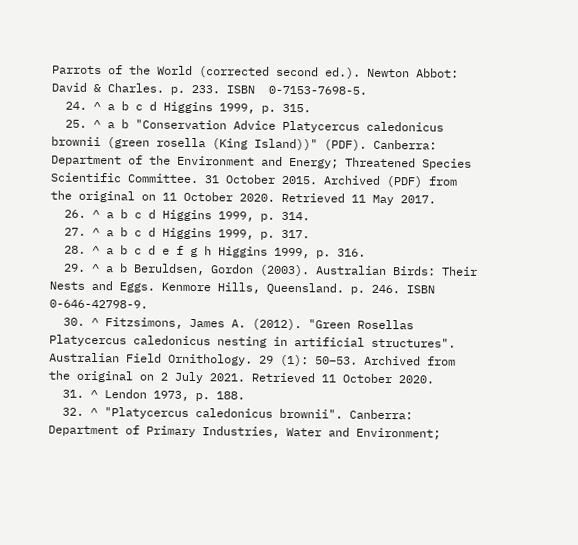Parrots of the World (corrected second ed.). Newton Abbot: David & Charles. p. 233. ISBN  0-7153-7698-5.
  24. ^ a b c d Higgins 1999, p. 315.
  25. ^ a b "Conservation Advice Platycercus caledonicus brownii (green rosella (King Island))" (PDF). Canberra: Department of the Environment and Energy; Threatened Species Scientific Committee. 31 October 2015. Archived (PDF) from the original on 11 October 2020. Retrieved 11 May 2017.
  26. ^ a b c d Higgins 1999, p. 314.
  27. ^ a b c d Higgins 1999, p. 317.
  28. ^ a b c d e f g h Higgins 1999, p. 316.
  29. ^ a b Beruldsen, Gordon (2003). Australian Birds: Their Nests and Eggs. Kenmore Hills, Queensland. p. 246. ISBN  0-646-42798-9.
  30. ^ Fitzsimons, James A. (2012). "Green Rosellas Platycercus caledonicus nesting in artificial structures". Australian Field Ornithology. 29 (1): 50–53. Archived from the original on 2 July 2021. Retrieved 11 October 2020.
  31. ^ Lendon 1973, p. 188.
  32. ^ "Platycercus caledonicus brownii". Canberra: Department of Primary Industries, Water and Environment;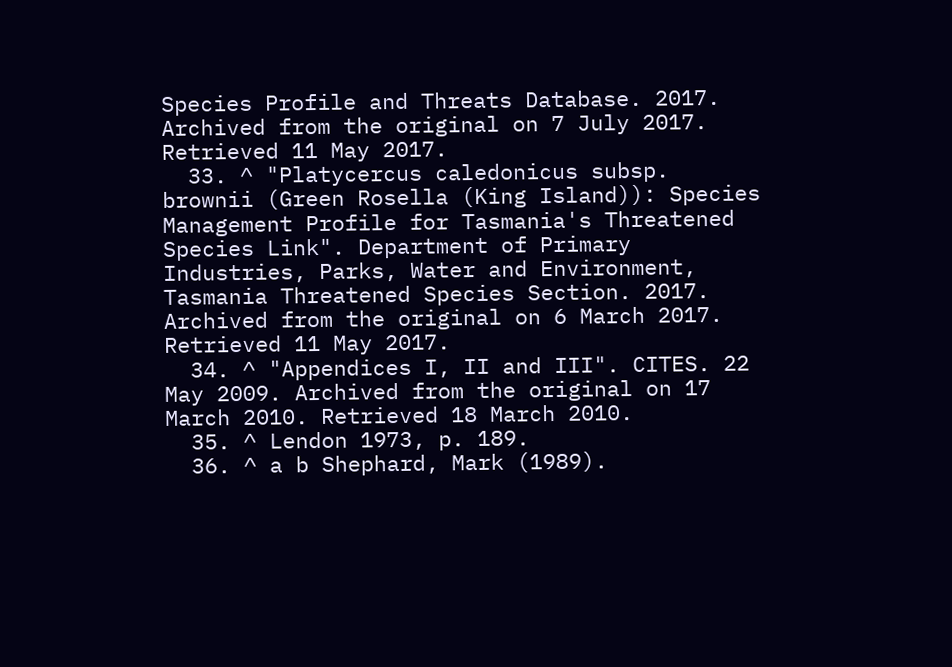Species Profile and Threats Database. 2017. Archived from the original on 7 July 2017. Retrieved 11 May 2017.
  33. ^ "Platycercus caledonicus subsp. brownii (Green Rosella (King Island)): Species Management Profile for Tasmania's Threatened Species Link". Department of Primary Industries, Parks, Water and Environment, Tasmania Threatened Species Section. 2017. Archived from the original on 6 March 2017. Retrieved 11 May 2017.
  34. ^ "Appendices I, II and III". CITES. 22 May 2009. Archived from the original on 17 March 2010. Retrieved 18 March 2010.
  35. ^ Lendon 1973, p. 189.
  36. ^ a b Shephard, Mark (1989).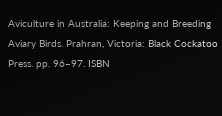Aviculture in Australia: Keeping and Breeding Aviary Birds. Prahran, Victoria: Black Cockatoo Press. pp. 96–97. ISBN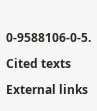0-9588106-0-5.

Cited texts

External links